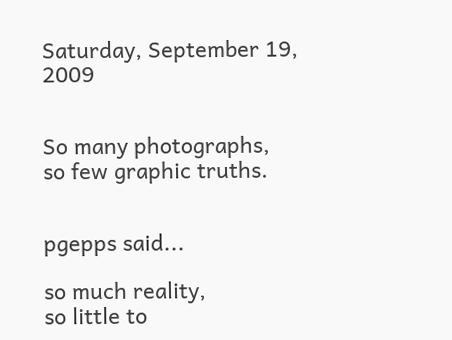Saturday, September 19, 2009


So many photographs,
so few graphic truths.


pgepps said...

so much reality,
so little to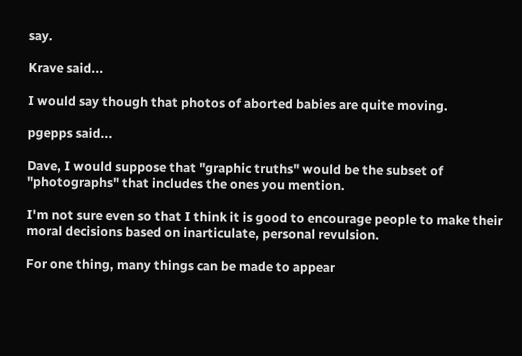say.

Krave said...

I would say though that photos of aborted babies are quite moving.

pgepps said...

Dave, I would suppose that "graphic truths" would be the subset of "photographs" that includes the ones you mention.

I'm not sure even so that I think it is good to encourage people to make their moral decisions based on inarticulate, personal revulsion.

For one thing, many things can be made to appear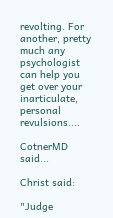revolting. For another, pretty much any psychologist can help you get over your inarticulate, personal revulsions....

CotnerMD said...

Christ said:

"Judge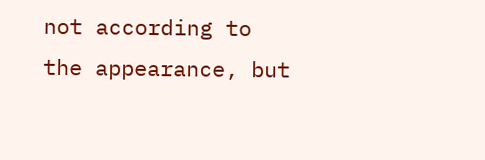not according to the appearance, but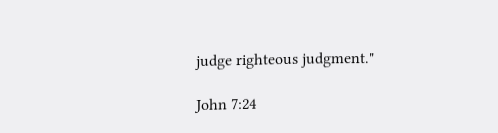judge righteous judgment."

John 7:24